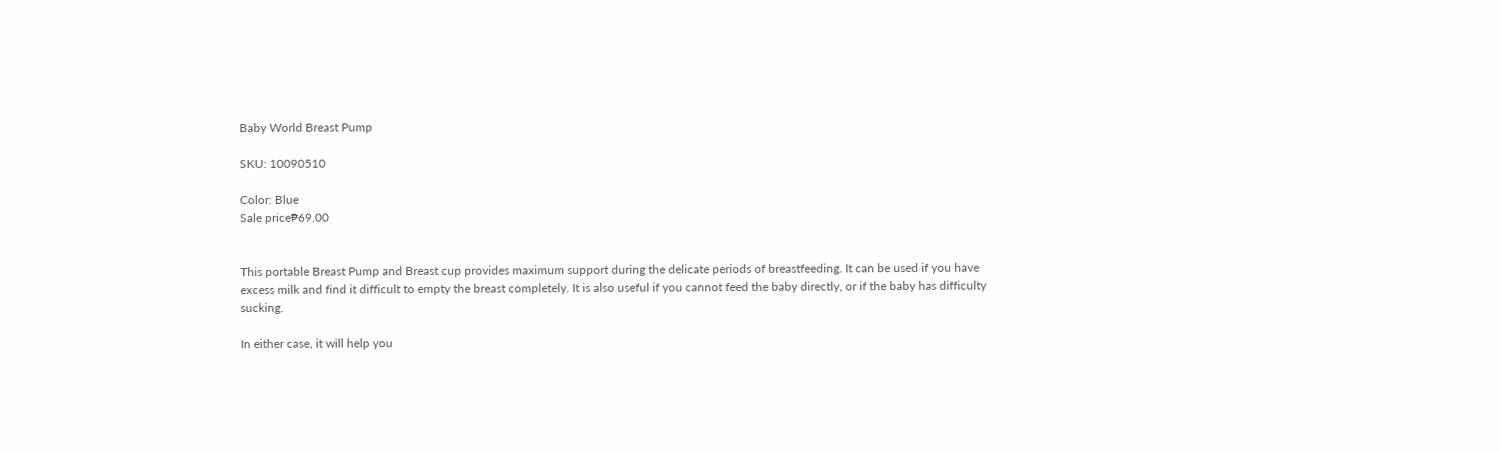Baby World Breast Pump

SKU: 10090510

Color: Blue
Sale price₱69.00


This portable Breast Pump and Breast cup provides maximum support during the delicate periods of breastfeeding. It can be used if you have excess milk and find it difficult to empty the breast completely. It is also useful if you cannot feed the baby directly, or if the baby has difficulty sucking.

In either case, it will help you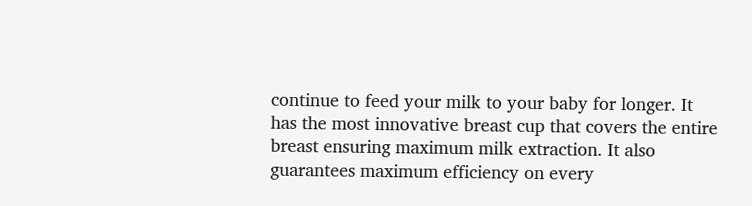continue to feed your milk to your baby for longer. It has the most innovative breast cup that covers the entire breast ensuring maximum milk extraction. It also guarantees maximum efficiency on every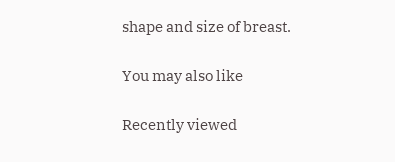shape and size of breast.

You may also like

Recently viewed